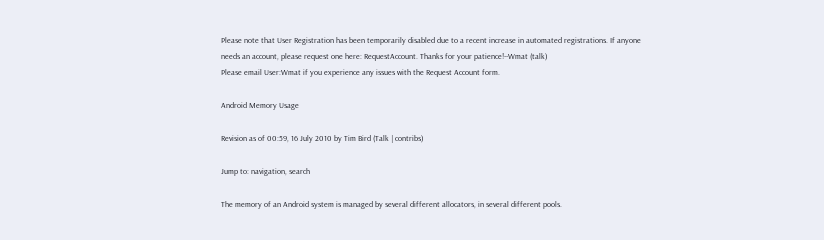Please note that User Registration has been temporarily disabled due to a recent increase in automated registrations. If anyone needs an account, please request one here: RequestAccount. Thanks for your patience!--Wmat (talk)
Please email User:Wmat if you experience any issues with the Request Account form.

Android Memory Usage

Revision as of 00:59, 16 July 2010 by Tim Bird (Talk | contribs)

Jump to: navigation, search

The memory of an Android system is managed by several different allocators, in several different pools.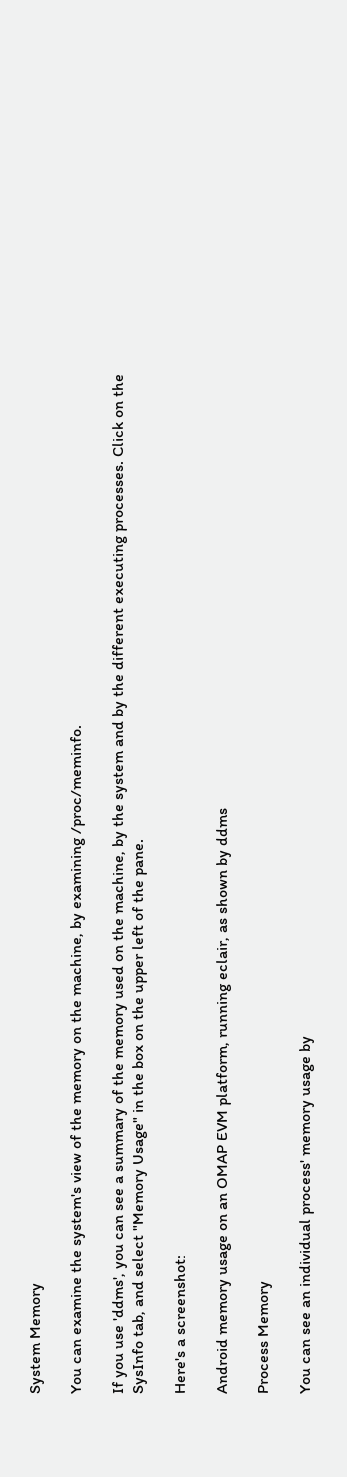System Memory

You can examine the system's view of the memory on the machine, by examining /proc/meminfo.

If you use 'ddms', you can see a summary of the memory used on the machine, by the system and by the different executing processes. Click on the SysInfo tab, and select "Memory Usage" in the box on the upper left of the pane.

Here's a screenshot:

Android memory usage on an OMAP EVM platform, running eclair, as shown by ddms

Process Memory

You can see an individual process' memory usage by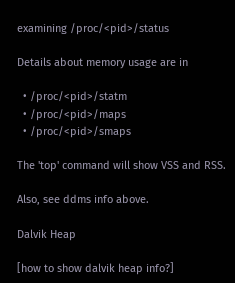examining /proc/<pid>/status

Details about memory usage are in

  • /proc/<pid>/statm
  • /proc/<pid>/maps
  • /proc/<pid>/smaps

The 'top' command will show VSS and RSS.

Also, see ddms info above.

Dalvik Heap

[how to show dalvik heap info?]